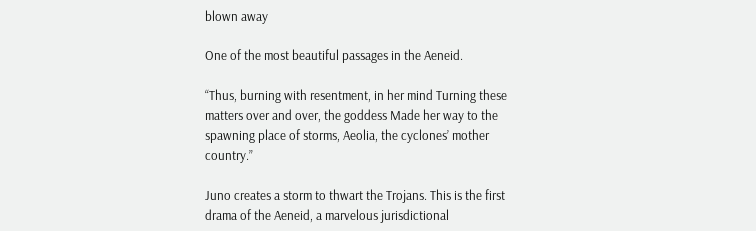blown away

One of the most beautiful passages in the Aeneid.

“Thus, burning with resentment, in her mind Turning these matters over and over, the goddess Made her way to the spawning place of storms, Aeolia, the cyclones’ mother country.”

Juno creates a storm to thwart the Trojans. This is the first drama of the Aeneid, a marvelous jurisdictional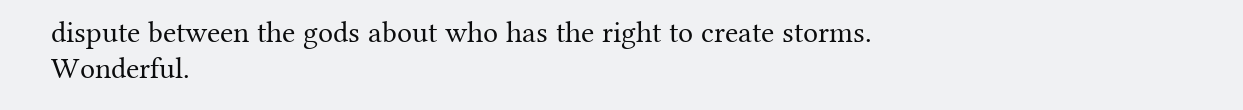dispute between the gods about who has the right to create storms. Wonderful.